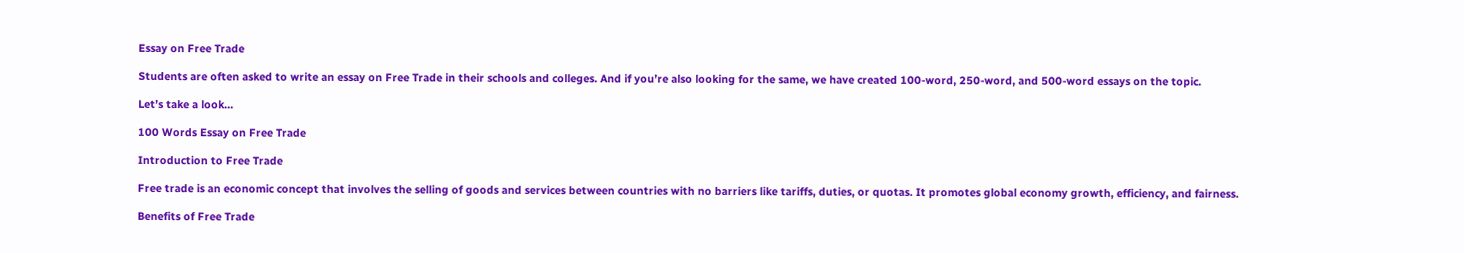Essay on Free Trade

Students are often asked to write an essay on Free Trade in their schools and colleges. And if you’re also looking for the same, we have created 100-word, 250-word, and 500-word essays on the topic.

Let’s take a look…

100 Words Essay on Free Trade

Introduction to Free Trade

Free trade is an economic concept that involves the selling of goods and services between countries with no barriers like tariffs, duties, or quotas. It promotes global economy growth, efficiency, and fairness.

Benefits of Free Trade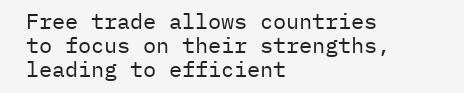Free trade allows countries to focus on their strengths, leading to efficient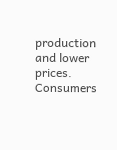production and lower prices. Consumers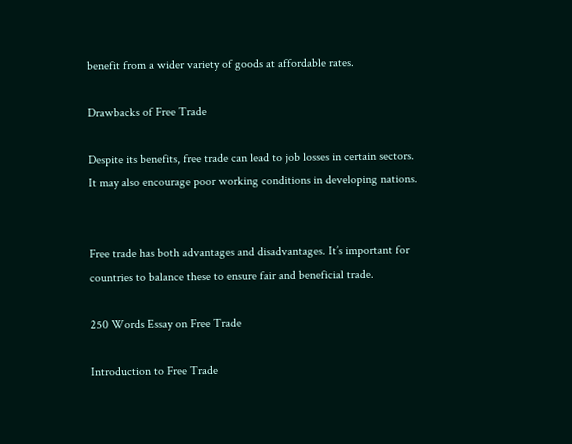benefit from a wider variety of goods at affordable rates.

Drawbacks of Free Trade

Despite its benefits, free trade can lead to job losses in certain sectors. It may also encourage poor working conditions in developing nations.


Free trade has both advantages and disadvantages. It’s important for countries to balance these to ensure fair and beneficial trade.

250 Words Essay on Free Trade

Introduction to Free Trade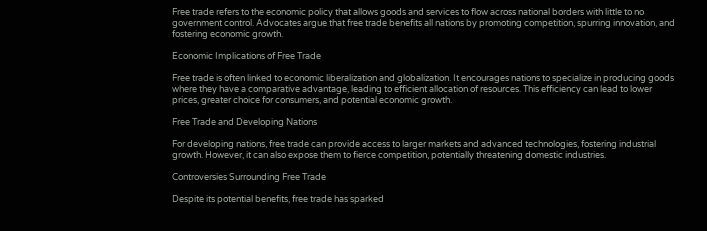Free trade refers to the economic policy that allows goods and services to flow across national borders with little to no government control. Advocates argue that free trade benefits all nations by promoting competition, spurring innovation, and fostering economic growth.

Economic Implications of Free Trade

Free trade is often linked to economic liberalization and globalization. It encourages nations to specialize in producing goods where they have a comparative advantage, leading to efficient allocation of resources. This efficiency can lead to lower prices, greater choice for consumers, and potential economic growth.

Free Trade and Developing Nations

For developing nations, free trade can provide access to larger markets and advanced technologies, fostering industrial growth. However, it can also expose them to fierce competition, potentially threatening domestic industries.

Controversies Surrounding Free Trade

Despite its potential benefits, free trade has sparked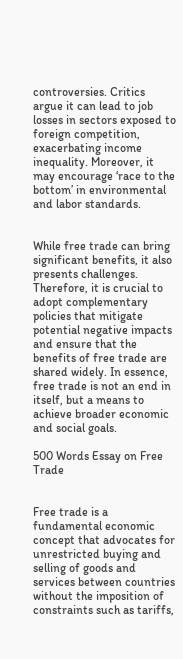controversies. Critics argue it can lead to job losses in sectors exposed to foreign competition, exacerbating income inequality. Moreover, it may encourage ‘race to the bottom’ in environmental and labor standards.


While free trade can bring significant benefits, it also presents challenges. Therefore, it is crucial to adopt complementary policies that mitigate potential negative impacts and ensure that the benefits of free trade are shared widely. In essence, free trade is not an end in itself, but a means to achieve broader economic and social goals.

500 Words Essay on Free Trade


Free trade is a fundamental economic concept that advocates for unrestricted buying and selling of goods and services between countries without the imposition of constraints such as tariffs,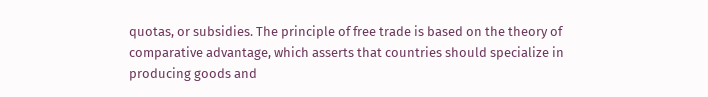quotas, or subsidies. The principle of free trade is based on the theory of comparative advantage, which asserts that countries should specialize in producing goods and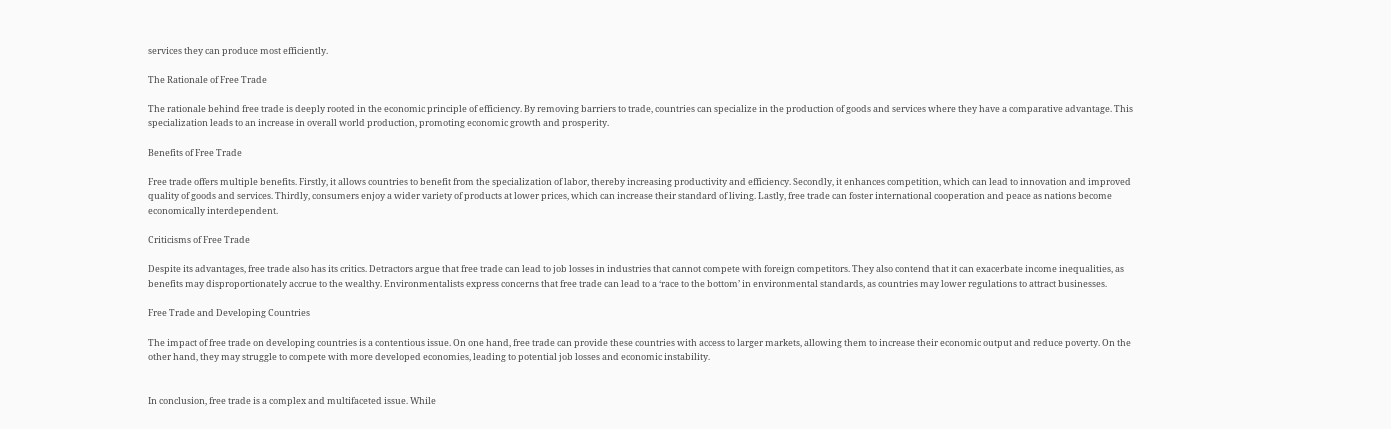services they can produce most efficiently.

The Rationale of Free Trade

The rationale behind free trade is deeply rooted in the economic principle of efficiency. By removing barriers to trade, countries can specialize in the production of goods and services where they have a comparative advantage. This specialization leads to an increase in overall world production, promoting economic growth and prosperity.

Benefits of Free Trade

Free trade offers multiple benefits. Firstly, it allows countries to benefit from the specialization of labor, thereby increasing productivity and efficiency. Secondly, it enhances competition, which can lead to innovation and improved quality of goods and services. Thirdly, consumers enjoy a wider variety of products at lower prices, which can increase their standard of living. Lastly, free trade can foster international cooperation and peace as nations become economically interdependent.

Criticisms of Free Trade

Despite its advantages, free trade also has its critics. Detractors argue that free trade can lead to job losses in industries that cannot compete with foreign competitors. They also contend that it can exacerbate income inequalities, as benefits may disproportionately accrue to the wealthy. Environmentalists express concerns that free trade can lead to a ‘race to the bottom’ in environmental standards, as countries may lower regulations to attract businesses.

Free Trade and Developing Countries

The impact of free trade on developing countries is a contentious issue. On one hand, free trade can provide these countries with access to larger markets, allowing them to increase their economic output and reduce poverty. On the other hand, they may struggle to compete with more developed economies, leading to potential job losses and economic instability.


In conclusion, free trade is a complex and multifaceted issue. While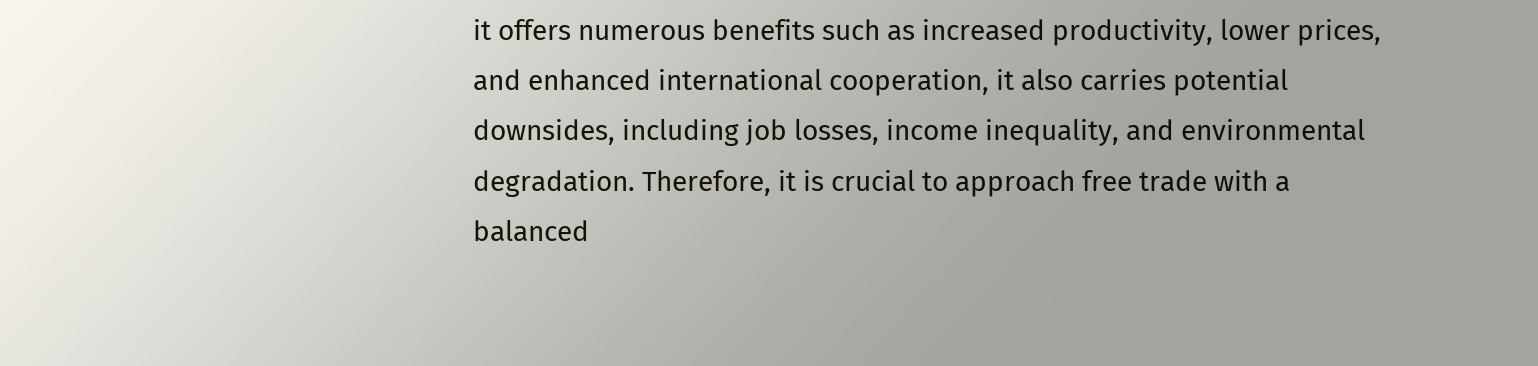it offers numerous benefits such as increased productivity, lower prices, and enhanced international cooperation, it also carries potential downsides, including job losses, income inequality, and environmental degradation. Therefore, it is crucial to approach free trade with a balanced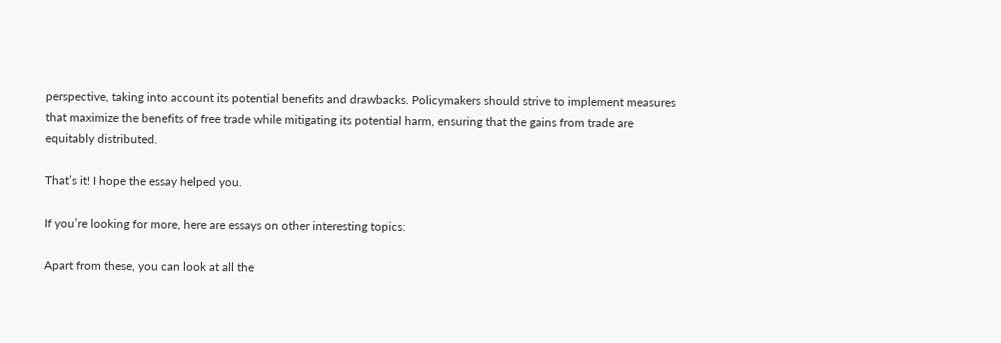perspective, taking into account its potential benefits and drawbacks. Policymakers should strive to implement measures that maximize the benefits of free trade while mitigating its potential harm, ensuring that the gains from trade are equitably distributed.

That’s it! I hope the essay helped you.

If you’re looking for more, here are essays on other interesting topics:

Apart from these, you can look at all the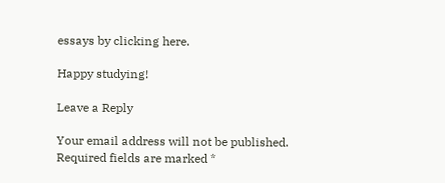essays by clicking here.

Happy studying!

Leave a Reply

Your email address will not be published. Required fields are marked *